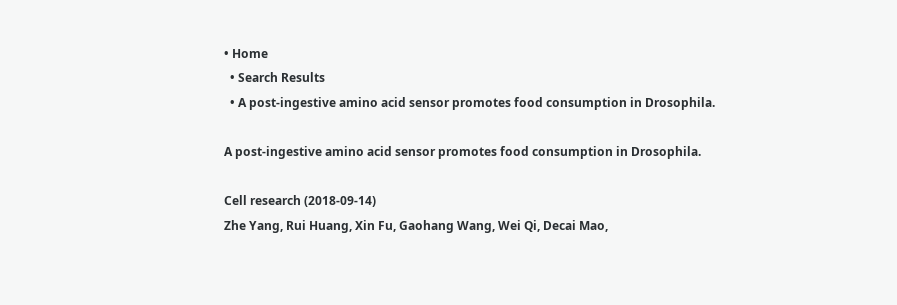• Home
  • Search Results
  • A post-ingestive amino acid sensor promotes food consumption in Drosophila.

A post-ingestive amino acid sensor promotes food consumption in Drosophila.

Cell research (2018-09-14)
Zhe Yang, Rui Huang, Xin Fu, Gaohang Wang, Wei Qi, Decai Mao,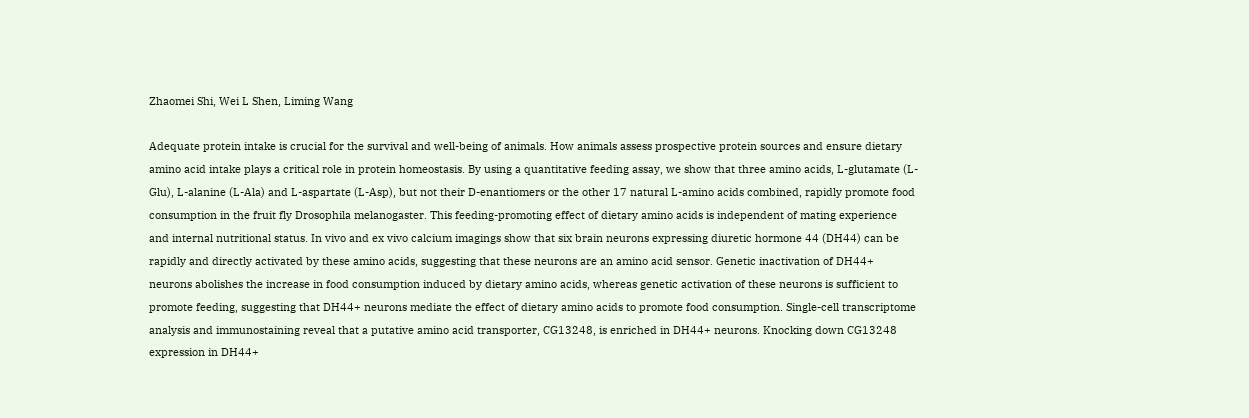Zhaomei Shi, Wei L Shen, Liming Wang

Adequate protein intake is crucial for the survival and well-being of animals. How animals assess prospective protein sources and ensure dietary amino acid intake plays a critical role in protein homeostasis. By using a quantitative feeding assay, we show that three amino acids, L-glutamate (L-Glu), L-alanine (L-Ala) and L-aspartate (L-Asp), but not their D-enantiomers or the other 17 natural L-amino acids combined, rapidly promote food consumption in the fruit fly Drosophila melanogaster. This feeding-promoting effect of dietary amino acids is independent of mating experience and internal nutritional status. In vivo and ex vivo calcium imagings show that six brain neurons expressing diuretic hormone 44 (DH44) can be rapidly and directly activated by these amino acids, suggesting that these neurons are an amino acid sensor. Genetic inactivation of DH44+ neurons abolishes the increase in food consumption induced by dietary amino acids, whereas genetic activation of these neurons is sufficient to promote feeding, suggesting that DH44+ neurons mediate the effect of dietary amino acids to promote food consumption. Single-cell transcriptome analysis and immunostaining reveal that a putative amino acid transporter, CG13248, is enriched in DH44+ neurons. Knocking down CG13248 expression in DH44+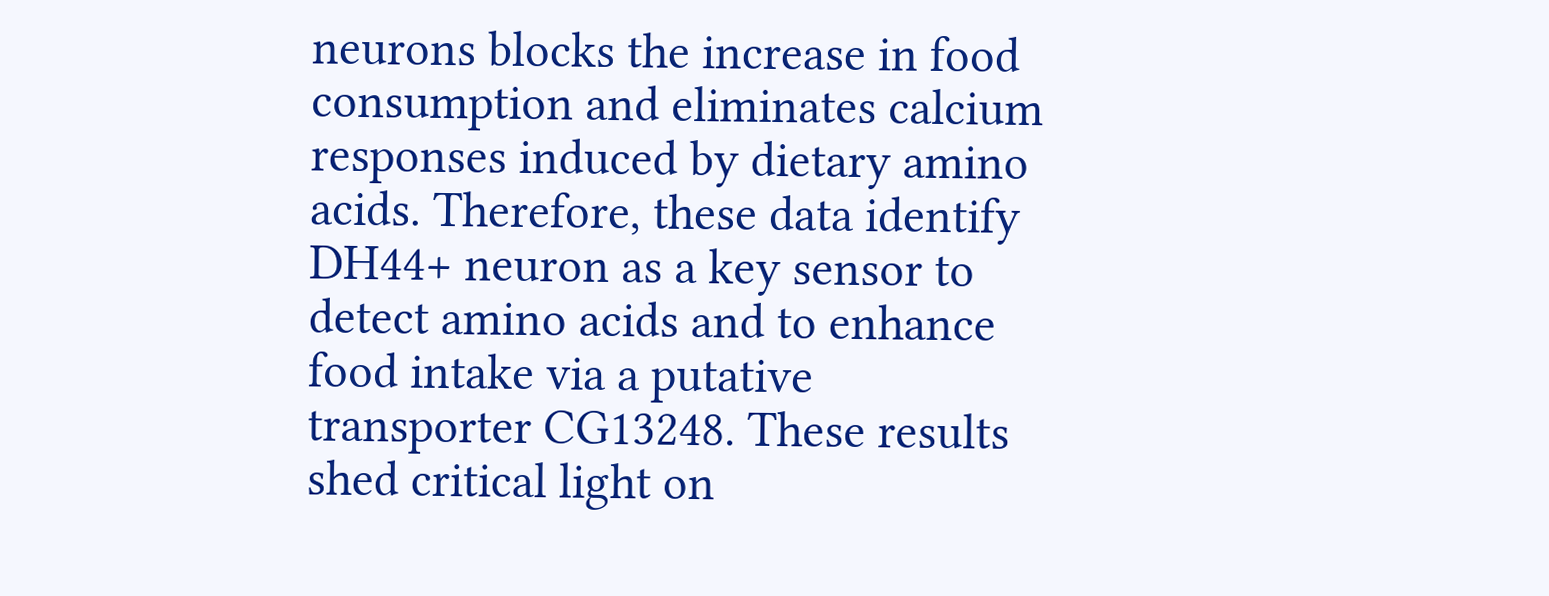neurons blocks the increase in food consumption and eliminates calcium responses induced by dietary amino acids. Therefore, these data identify DH44+ neuron as a key sensor to detect amino acids and to enhance food intake via a putative transporter CG13248. These results shed critical light on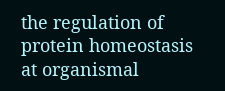the regulation of protein homeostasis at organismal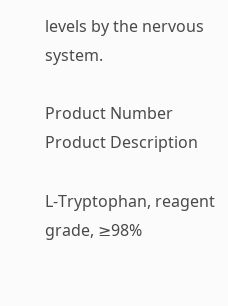levels by the nervous system.

Product Number
Product Description

L-Tryptophan, reagent grade, ≥98%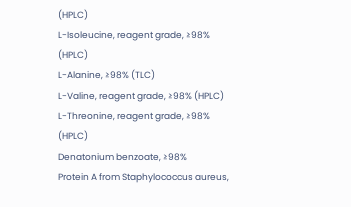(HPLC)
L-Isoleucine, reagent grade, ≥98% (HPLC)
L-Alanine, ≥98% (TLC)
L-Valine, reagent grade, ≥98% (HPLC)
L-Threonine, reagent grade, ≥98% (HPLC)
Denatonium benzoate, ≥98%
Protein A from Staphylococcus aureus,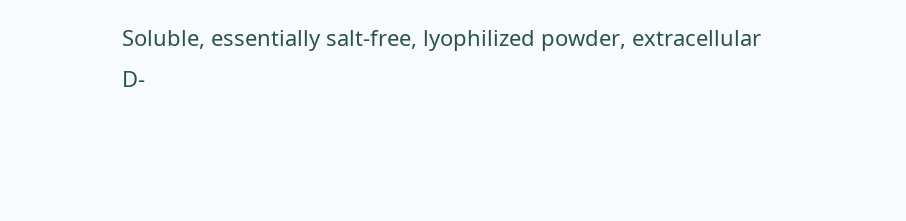Soluble, essentially salt-free, lyophilized powder, extracellular
D-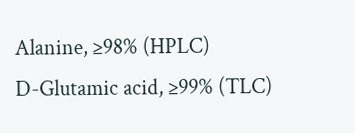Alanine, ≥98% (HPLC)
D-Glutamic acid, ≥99% (TLC)